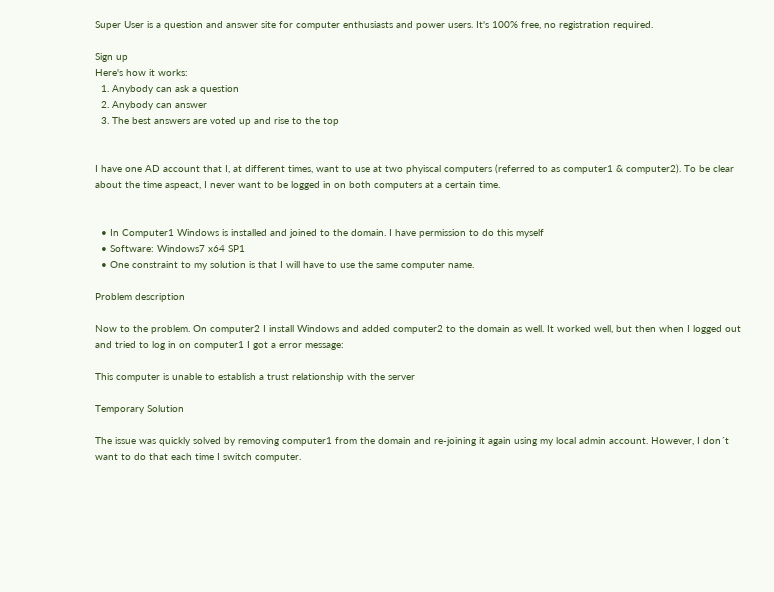Super User is a question and answer site for computer enthusiasts and power users. It's 100% free, no registration required.

Sign up
Here's how it works:
  1. Anybody can ask a question
  2. Anybody can answer
  3. The best answers are voted up and rise to the top


I have one AD account that I, at different times, want to use at two phyiscal computers (referred to as computer1 & computer2). To be clear about the time aspeact, I never want to be logged in on both computers at a certain time.


  • In Computer1 Windows is installed and joined to the domain. I have permission to do this myself
  • Software: Windows7 x64 SP1
  • One constraint to my solution is that I will have to use the same computer name.

Problem description

Now to the problem. On computer2 I install Windows and added computer2 to the domain as well. It worked well, but then when I logged out and tried to log in on computer1 I got a error message:

This computer is unable to establish a trust relationship with the server

Temporary Solution

The issue was quickly solved by removing computer1 from the domain and re-joining it again using my local admin account. However, I don´t want to do that each time I switch computer.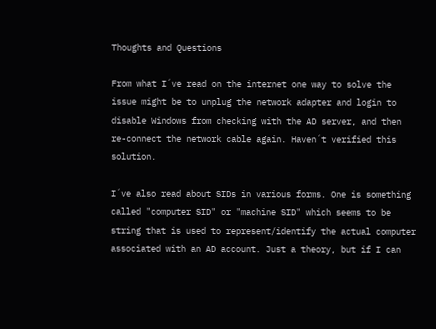Thoughts and Questions

From what I´ve read on the internet one way to solve the issue might be to unplug the network adapter and login to disable Windows from checking with the AD server, and then re-connect the network cable again. Haven´t verified this solution.

I´ve also read about SIDs in various forms. One is something called "computer SID" or "machine SID" which seems to be string that is used to represent/identify the actual computer associated with an AD account. Just a theory, but if I can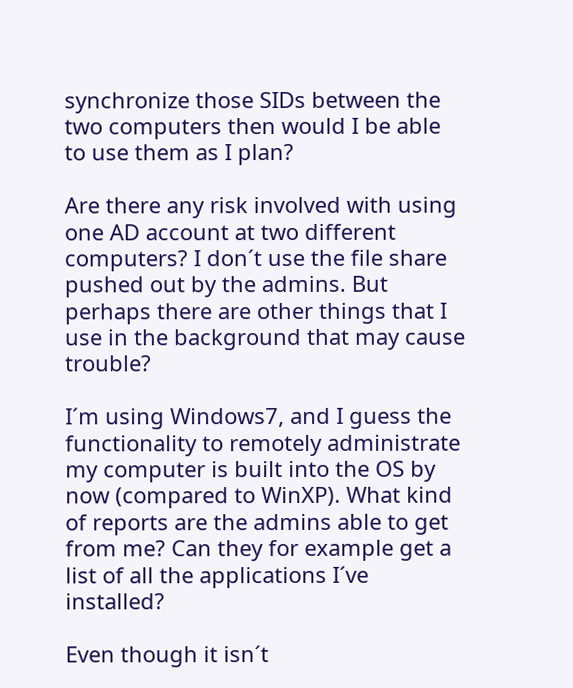synchronize those SIDs between the two computers then would I be able to use them as I plan?

Are there any risk involved with using one AD account at two different computers? I don´t use the file share pushed out by the admins. But perhaps there are other things that I use in the background that may cause trouble?

I´m using Windows7, and I guess the functionality to remotely administrate my computer is built into the OS by now (compared to WinXP). What kind of reports are the admins able to get from me? Can they for example get a list of all the applications I´ve installed?

Even though it isn´t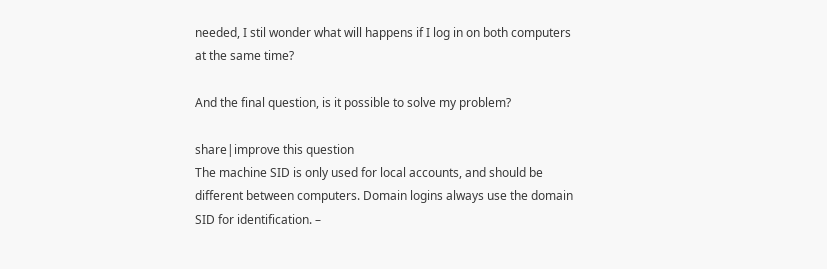needed, I stil wonder what will happens if I log in on both computers at the same time?

And the final question, is it possible to solve my problem?

share|improve this question
The machine SID is only used for local accounts, and should be different between computers. Domain logins always use the domain SID for identification. –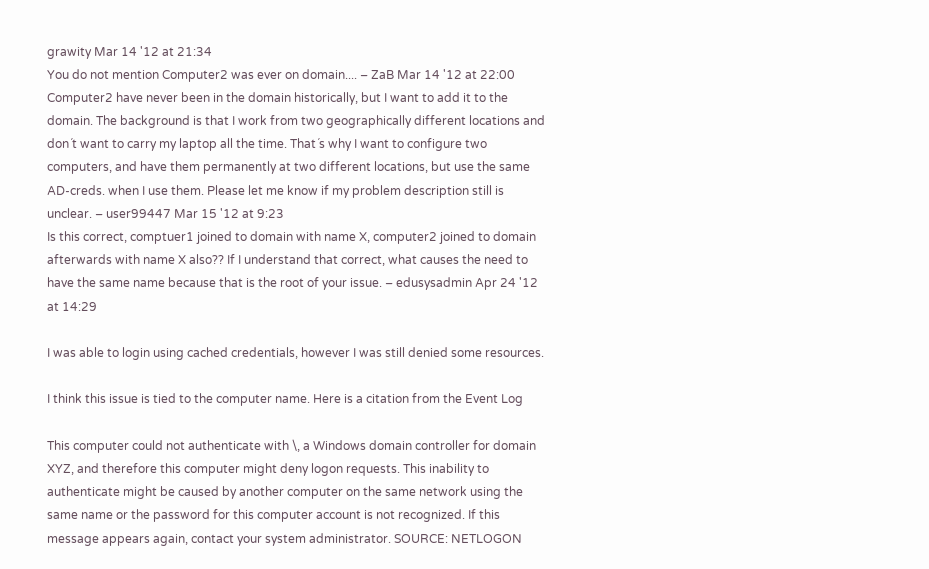grawity Mar 14 '12 at 21:34
You do not mention Computer2 was ever on domain.... – ZaB Mar 14 '12 at 22:00
Computer2 have never been in the domain historically, but I want to add it to the domain. The background is that I work from two geographically different locations and don´t want to carry my laptop all the time. That´s why I want to configure two computers, and have them permanently at two different locations, but use the same AD-creds. when I use them. Please let me know if my problem description still is unclear. – user99447 Mar 15 '12 at 9:23
Is this correct, comptuer1 joined to domain with name X, computer2 joined to domain afterwards with name X also?? If I understand that correct, what causes the need to have the same name because that is the root of your issue. – edusysadmin Apr 24 '12 at 14:29

I was able to login using cached credentials, however I was still denied some resources.

I think this issue is tied to the computer name. Here is a citation from the Event Log

This computer could not authenticate with \, a Windows domain controller for domain XYZ, and therefore this computer might deny logon requests. This inability to authenticate might be caused by another computer on the same network using the same name or the password for this computer account is not recognized. If this message appears again, contact your system administrator. SOURCE: NETLOGON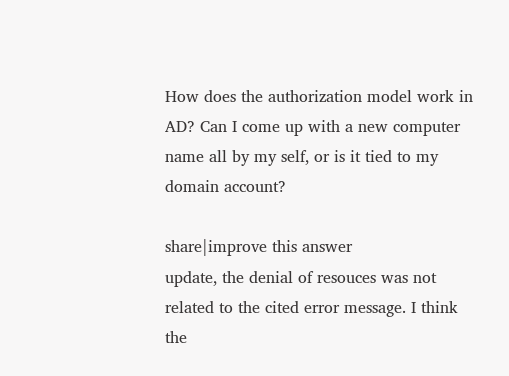How does the authorization model work in AD? Can I come up with a new computer name all by my self, or is it tied to my domain account?

share|improve this answer
update, the denial of resouces was not related to the cited error message. I think the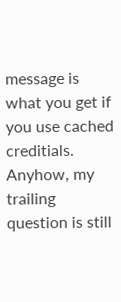message is what you get if you use cached creditials. Anyhow, my trailing question is still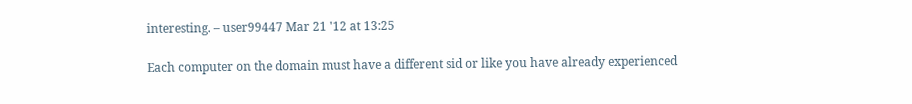interesting. – user99447 Mar 21 '12 at 13:25

Each computer on the domain must have a different sid or like you have already experienced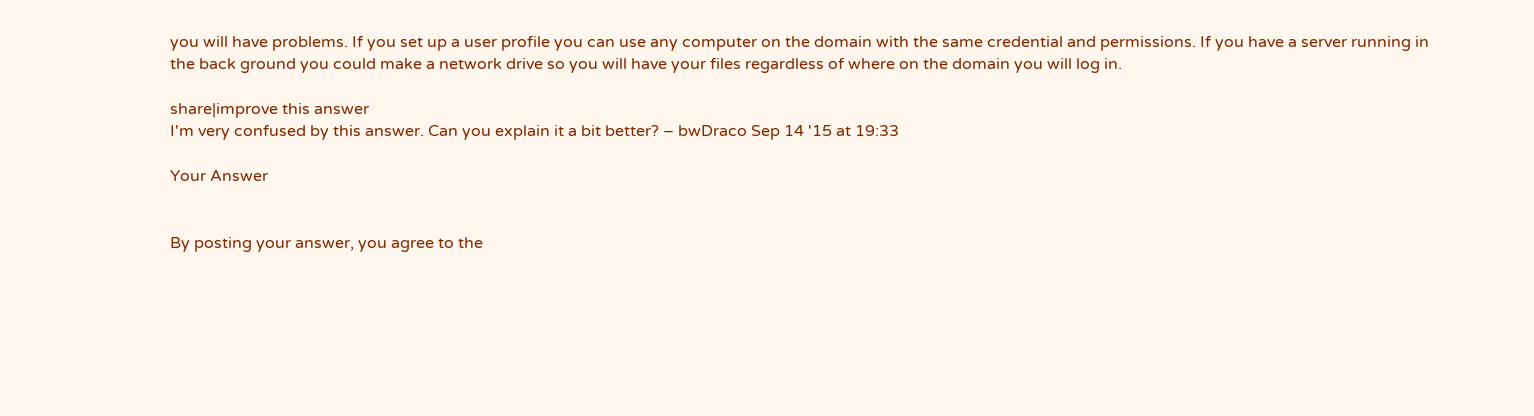you will have problems. If you set up a user profile you can use any computer on the domain with the same credential and permissions. If you have a server running in the back ground you could make a network drive so you will have your files regardless of where on the domain you will log in.

share|improve this answer
I'm very confused by this answer. Can you explain it a bit better? – bwDraco Sep 14 '15 at 19:33

Your Answer


By posting your answer, you agree to the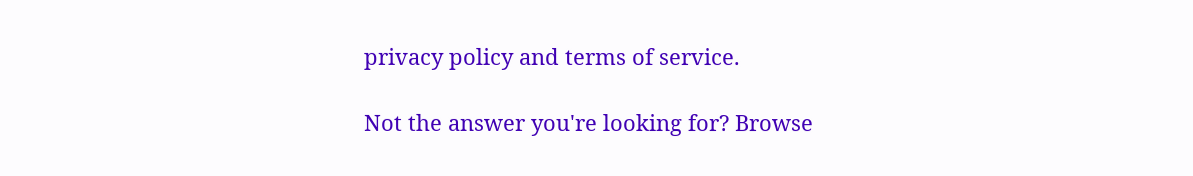privacy policy and terms of service.

Not the answer you're looking for? Browse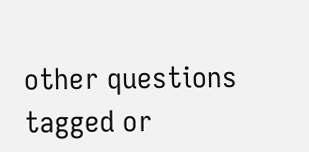other questions tagged or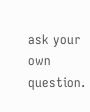ask your own question.